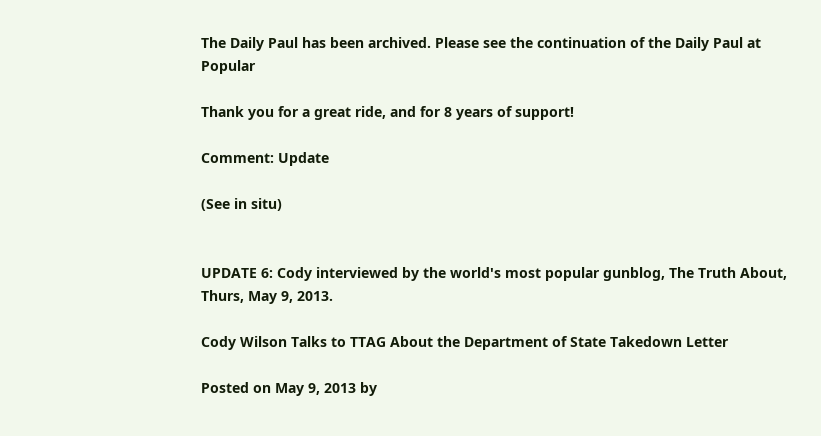The Daily Paul has been archived. Please see the continuation of the Daily Paul at Popular

Thank you for a great ride, and for 8 years of support!

Comment: Update

(See in situ)


UPDATE 6: Cody interviewed by the world's most popular gunblog, The Truth About, Thurs, May 9, 2013.

Cody Wilson Talks to TTAG About the Department of State Takedown Letter

Posted on May 9, 2013 by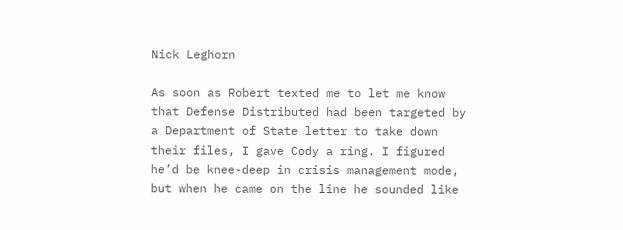Nick Leghorn

As soon as Robert texted me to let me know that Defense Distributed had been targeted by a Department of State letter to take down their files, I gave Cody a ring. I figured he’d be knee-deep in crisis management mode, but when he came on the line he sounded like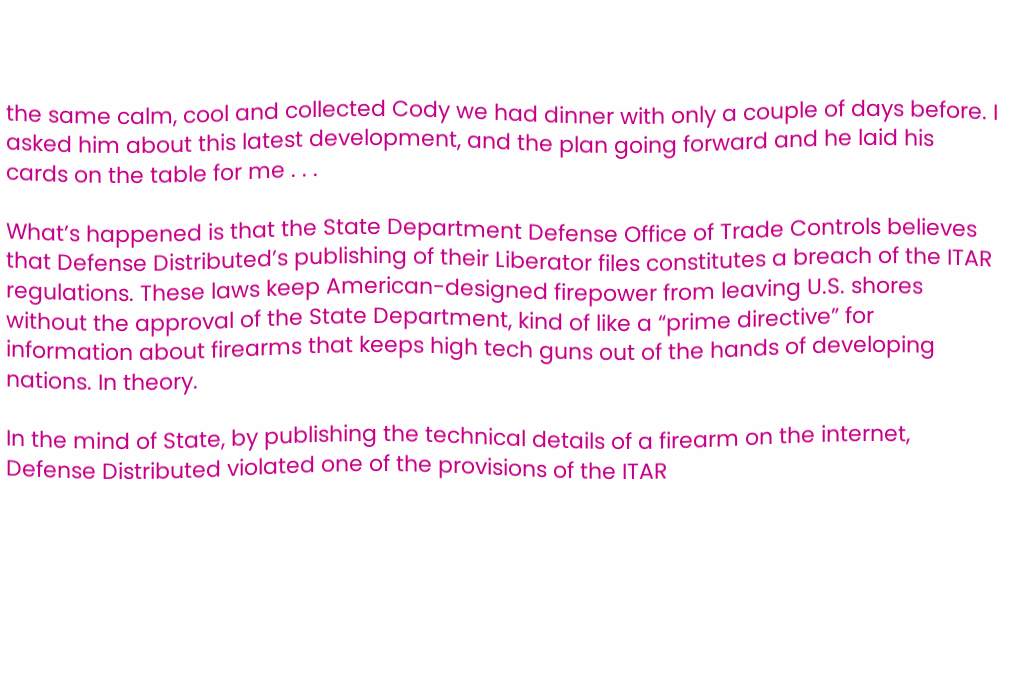the same calm, cool and collected Cody we had dinner with only a couple of days before. I asked him about this latest development, and the plan going forward and he laid his cards on the table for me . . .

What’s happened is that the State Department Defense Office of Trade Controls believes that Defense Distributed’s publishing of their Liberator files constitutes a breach of the ITAR regulations. These laws keep American-designed firepower from leaving U.S. shores without the approval of the State Department, kind of like a “prime directive” for information about firearms that keeps high tech guns out of the hands of developing nations. In theory.

In the mind of State, by publishing the technical details of a firearm on the internet, Defense Distributed violated one of the provisions of the ITAR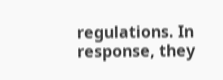regulations. In response, they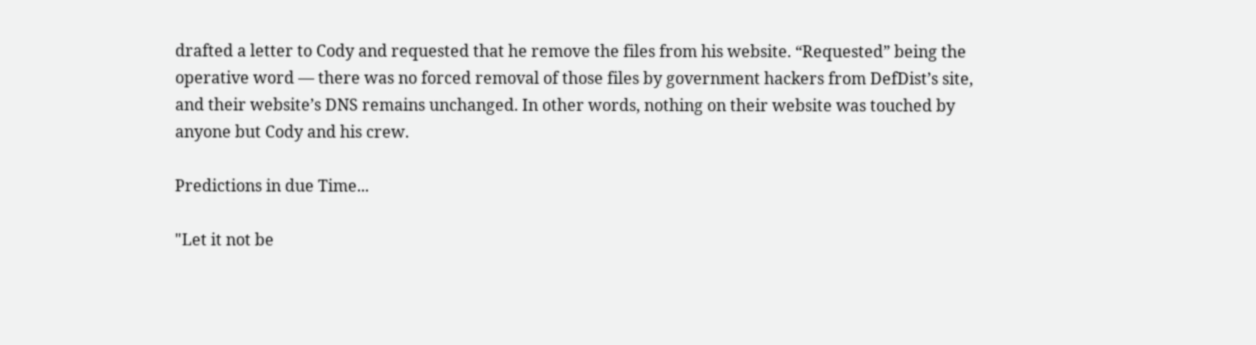drafted a letter to Cody and requested that he remove the files from his website. “Requested” being the operative word — there was no forced removal of those files by government hackers from DefDist’s site, and their website’s DNS remains unchanged. In other words, nothing on their website was touched by anyone but Cody and his crew.

Predictions in due Time...

"Let it not be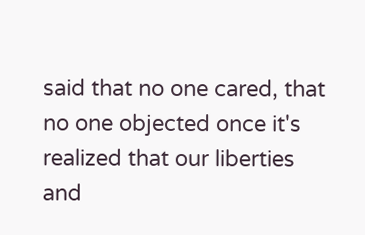said that no one cared, that no one objected once it's realized that our liberties and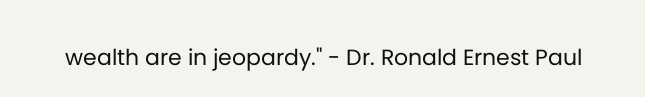wealth are in jeopardy." - Dr. Ronald Ernest Paul